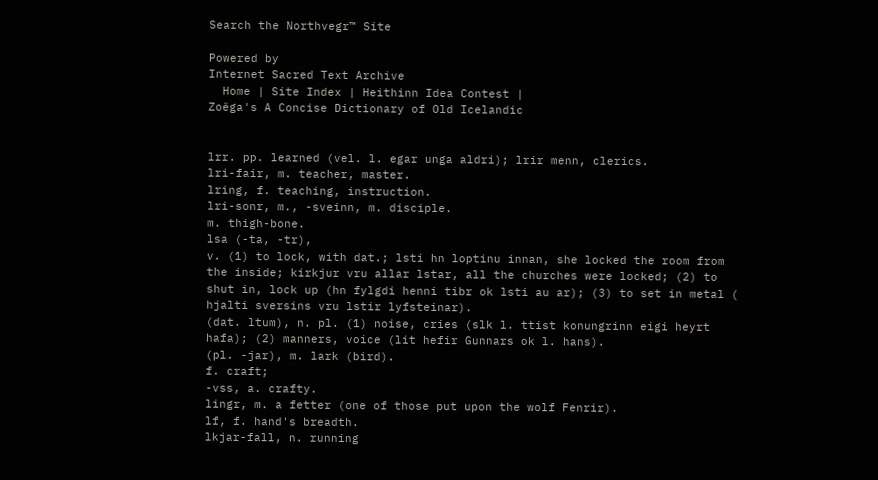Search the Northvegr™ Site

Powered by
Internet Sacred Text Archive
  Home | Site Index | Heithinn Idea Contest |
Zoëga's A Concise Dictionary of Old Icelandic


lrr. pp. learned (vel. l. egar unga aldri); lrir menn, clerics.
lri-fair, m. teacher, master.
lring, f. teaching, instruction.
lri-sonr, m., -sveinn, m. disciple.
m. thigh-bone.
lsa (-ta, -tr),
v. (1) to lock, with dat.; lsti hn loptinu innan, she locked the room from the inside; kirkjur vru allar lstar, all the churches were locked; (2) to shut in, lock up (hn fylgdi henni tibr ok lsti au ar); (3) to set in metal ( hjalti sversins vru lstir lyfsteinar).
(dat. ltum), n. pl. (1) noise, cries (slk l. ttist konungrinn eigi heyrt hafa); (2) manners, voice (lit hefir Gunnars ok l. hans).
(pl. -jar), m. lark (bird).
f. craft;
-vss, a. crafty.
lingr, m. a fetter (one of those put upon the wolf Fenrir).
lf, f. hand's breadth.
lkjar-fall, n. running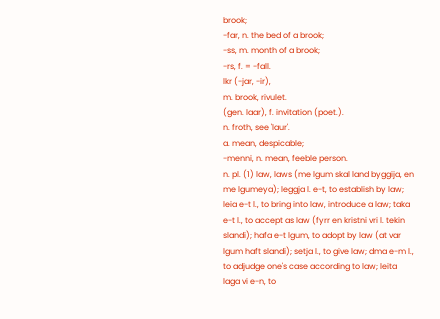brook;
-far, n. the bed of a brook;
-ss, m. month of a brook;
-rs, f. = -fall.
lkr (-jar, -ir),
m. brook, rivulet.
(gen. laar), f. invitation (poet.).
n. froth, see 'laur'.
a. mean, despicable;
-menni, n. mean, feeble person.
n. pl. (1) law, laws (me lgum skal land byggija, en me lgumeya); leggja l. e-t, to establish by law; leia e-t l., to bring into law, introduce a law; taka e-t l., to accept as law (fyrr en kristni vri l. tekin slandi); hafa e-t lgum, to adopt by law (at var lgum haft slandi); setja l., to give law; dma e-m l., to adjudge one's case according to law; leita laga vi e-n, to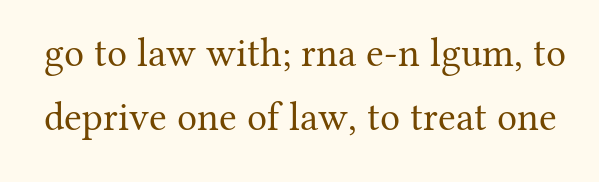go to law with; rna e-n lgum, to deprive one of law, to treat one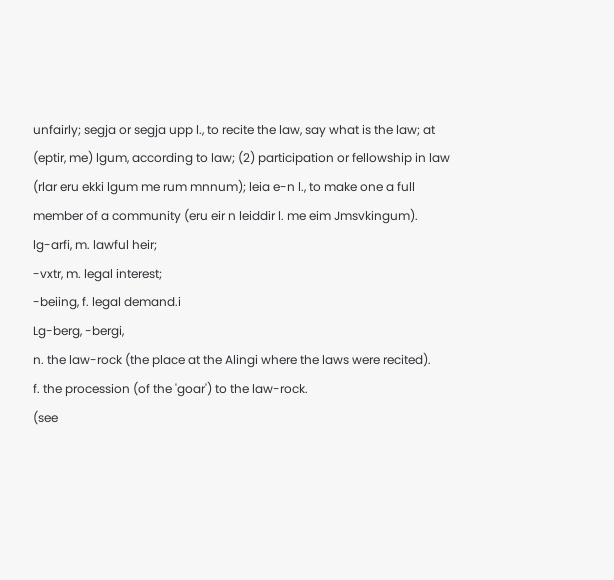unfairly; segja or segja upp l., to recite the law, say what is the law; at (eptir, me) lgum, according to law; (2) participation or fellowship in law (rlar eru ekki lgum me rum mnnum); leia e-n l., to make one a full member of a community (eru eir n leiddir l. me eim Jmsvkingum).
lg-arfi, m. lawful heir;
-vxtr, m. legal interest;
-beiing, f. legal demand.i
Lg-berg, -bergi,
n. the law-rock (the place at the Alingi where the laws were recited).
f. the procession (of the 'goar') to the law-rock.
(see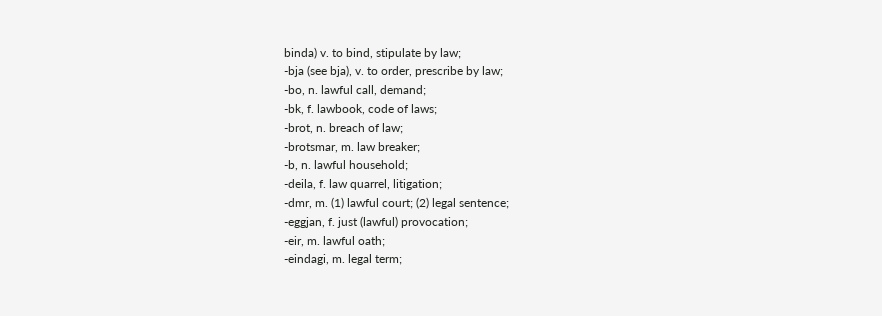binda) v. to bind, stipulate by law;
-bja (see bja), v. to order, prescribe by law;
-bo, n. lawful call, demand;
-bk, f. lawbook, code of laws;
-brot, n. breach of law;
-brotsmar, m. law breaker;
-b, n. lawful household;
-deila, f. law quarrel, litigation;
-dmr, m. (1) lawful court; (2) legal sentence;
-eggjan, f. just (lawful) provocation;
-eir, m. lawful oath;
-eindagi, m. legal term;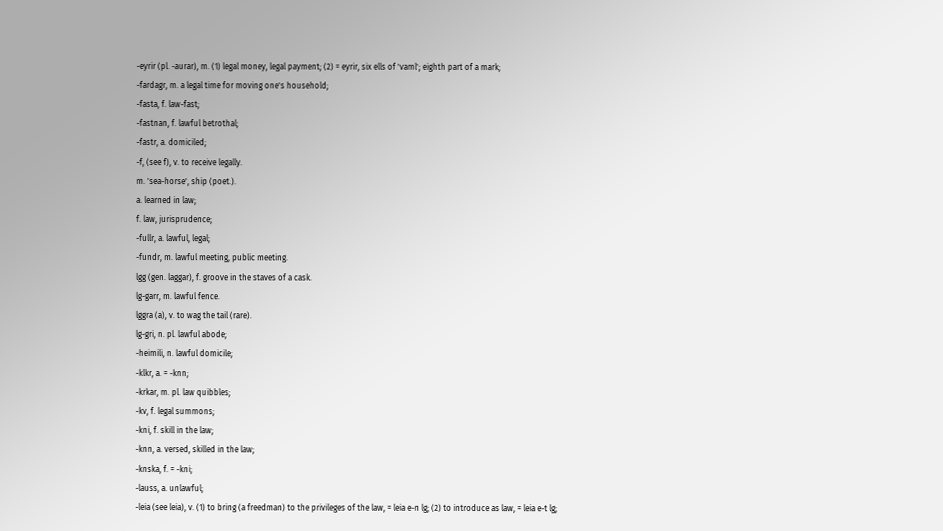-eyrir (pl. -aurar), m. (1) legal money, legal payment; (2) = eyrir, six ells of 'vaml'; eighth part of a mark;
-fardagr, m. a legal time for moving one's household;
-fasta, f. law-fast;
-fastnan, f. lawful betrothal;
-fastr, a. domiciled;
-f, (see f), v. to receive legally.
m. 'sea-horse', ship (poet.).
a. learned in law;
f. law, jurisprudence;
-fullr, a. lawful, legal;
-fundr, m. lawful meeting, public meeting.
lgg (gen. laggar), f. groove in the staves of a cask.
lg-garr, m. lawful fence.
lggra (a), v. to wag the tail (rare).
lg-gri, n. pl. lawful abode;
-heimili, n. lawful domicile;
-klkr, a. = -knn;
-krkar, m. pl. law quibbles;
-kv, f. legal summons;
-kni, f. skill in the law;
-knn, a. versed, skilled in the law;
-knska, f. = -kni;
-lauss, a. unlawful;
-leia (see leia), v. (1) to bring (a freedman) to the privileges of the law, = leia e-n lg; (2) to introduce as law, = leia e-t lg;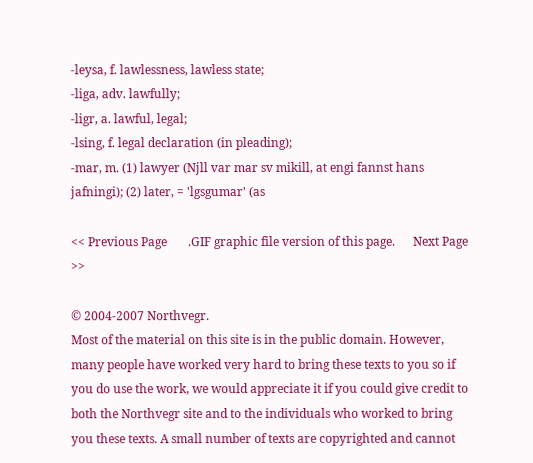-leysa, f. lawlessness, lawless state;
-liga, adv. lawfully;
-ligr, a. lawful, legal;
-lsing, f. legal declaration (in pleading);
-mar, m. (1) lawyer (Njll var mar sv mikill, at engi fannst hans jafningi); (2) later, = 'lgsgumar' (as

<< Previous Page       .GIF graphic file version of this page.      Next Page >>

© 2004-2007 Northvegr.
Most of the material on this site is in the public domain. However, many people have worked very hard to bring these texts to you so if you do use the work, we would appreciate it if you could give credit to both the Northvegr site and to the individuals who worked to bring you these texts. A small number of texts are copyrighted and cannot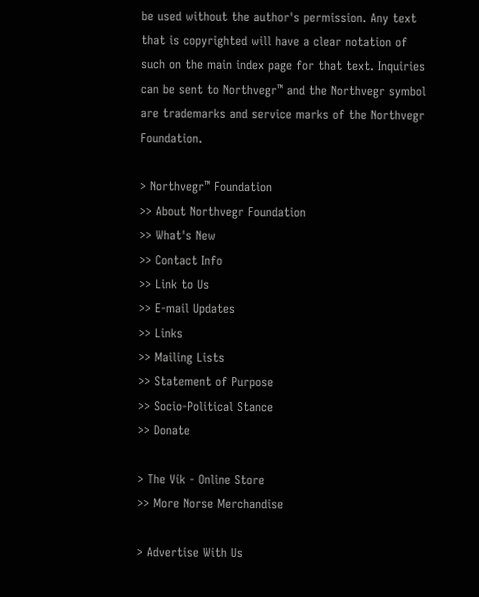be used without the author's permission. Any text that is copyrighted will have a clear notation of such on the main index page for that text. Inquiries can be sent to Northvegr™ and the Northvegr symbol are trademarks and service marks of the Northvegr Foundation.

> Northvegr™ Foundation
>> About Northvegr Foundation
>> What's New
>> Contact Info
>> Link to Us
>> E-mail Updates
>> Links
>> Mailing Lists
>> Statement of Purpose
>> Socio-Political Stance
>> Donate

> The Vík - Online Store
>> More Norse Merchandise

> Advertise With Us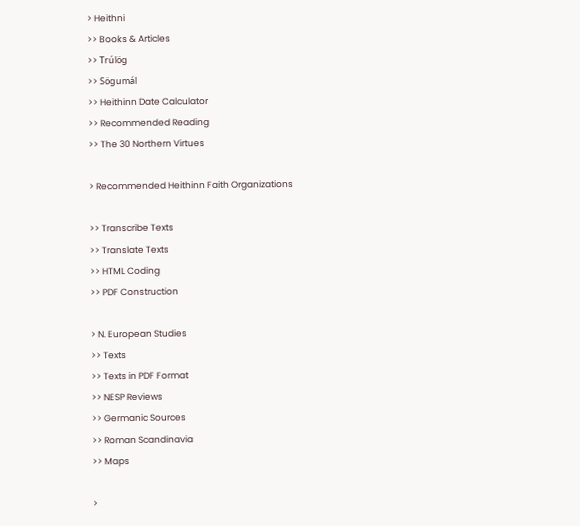> Heithni
>> Books & Articles
>> Trúlög
>> Sögumál
>> Heithinn Date Calculator
>> Recommended Reading
>> The 30 Northern Virtues

> Recommended Heithinn Faith Organizations

>> Transcribe Texts
>> Translate Texts
>> HTML Coding
>> PDF Construction

> N. European Studies
>> Texts
>> Texts in PDF Format
>> NESP Reviews
>> Germanic Sources
>> Roman Scandinavia
>> Maps

>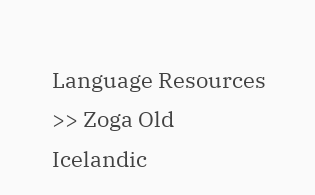Language Resources
>> Zoga Old Icelandic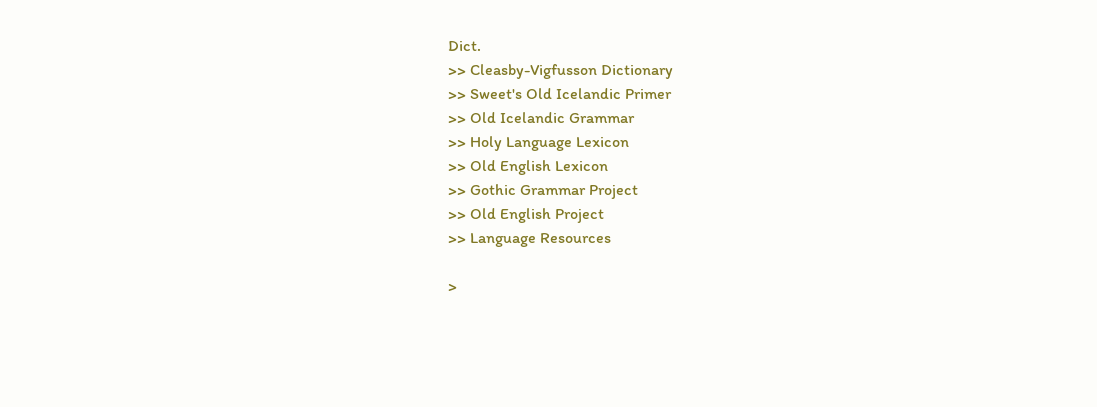Dict.
>> Cleasby-Vigfusson Dictionary
>> Sweet's Old Icelandic Primer
>> Old Icelandic Grammar
>> Holy Language Lexicon
>> Old English Lexicon
>> Gothic Grammar Project
>> Old English Project
>> Language Resources

>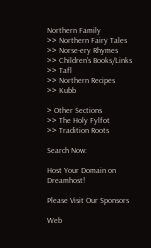Northern Family
>> Northern Fairy Tales
>> Norse-ery Rhymes
>> Children's Books/Links
>> Tafl
>> Northern Recipes
>> Kubb

> Other Sections
>> The Holy Fylfot
>> Tradition Roots

Search Now:

Host Your Domain on Dreamhost!

Please Visit Our Sponsors

Web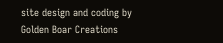site design and coding by Golden Boar Creations